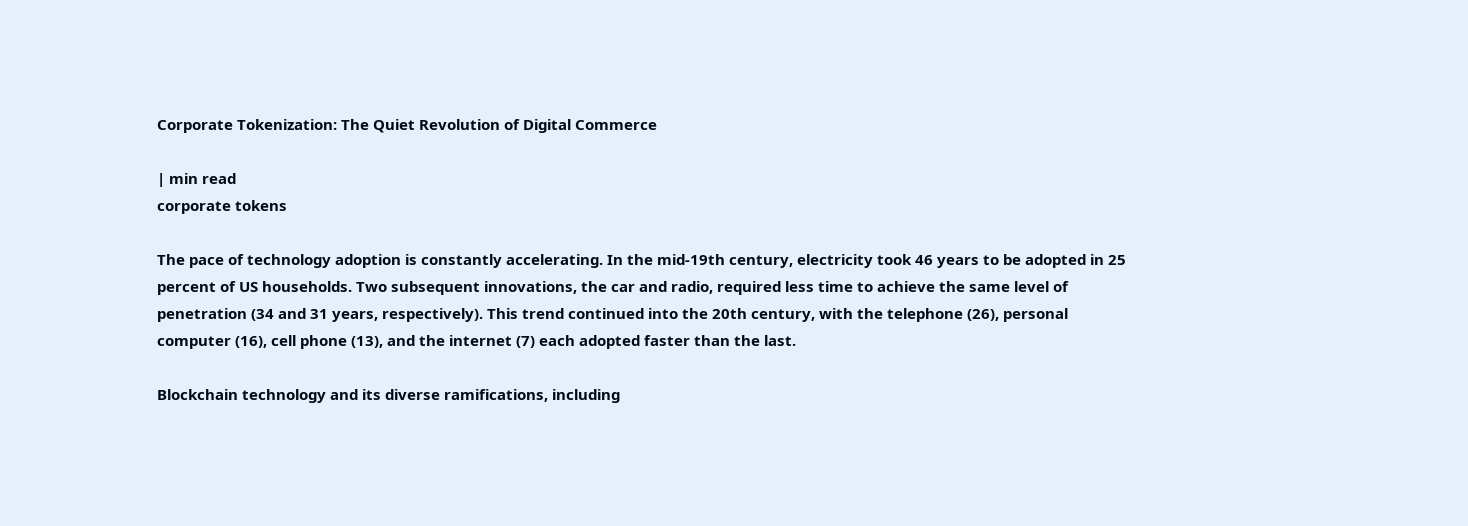Corporate Tokenization: The Quiet Revolution of Digital Commerce

| min read
corporate tokens

The pace of technology adoption is constantly accelerating. In the mid-19th century, electricity took 46 years to be adopted in 25 percent of US households. Two subsequent innovations, the car and radio, required less time to achieve the same level of penetration (34 and 31 years, respectively). This trend continued into the 20th century, with the telephone (26), personal computer (16), cell phone (13), and the internet (7) each adopted faster than the last.

Blockchain technology and its diverse ramifications, including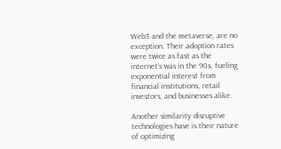Web3 and the metaverse, are no exception. Their adoption rates were twice as fast as the internet’s was in the 90s, fueling exponential interest from financial institutions, retail investors, and businesses alike.

Another similarity disruptive technologies have is their nature of optimizing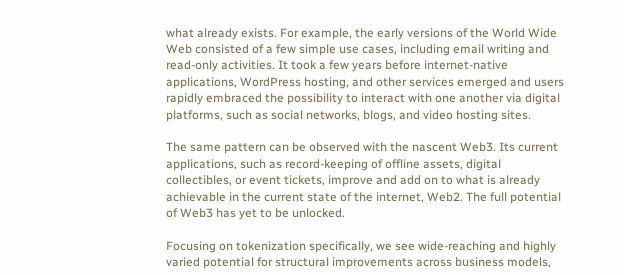what already exists. For example, the early versions of the World Wide Web consisted of a few simple use cases, including email writing and read-only activities. It took a few years before internet-native applications, WordPress hosting, and other services emerged and users rapidly embraced the possibility to interact with one another via digital platforms, such as social networks, blogs, and video hosting sites.

The same pattern can be observed with the nascent Web3. Its current applications, such as record-keeping of offline assets, digital collectibles, or event tickets, improve and add on to what is already achievable in the current state of the internet, Web2. The full potential of Web3 has yet to be unlocked.

Focusing on tokenization specifically, we see wide-reaching and highly varied potential for structural improvements across business models,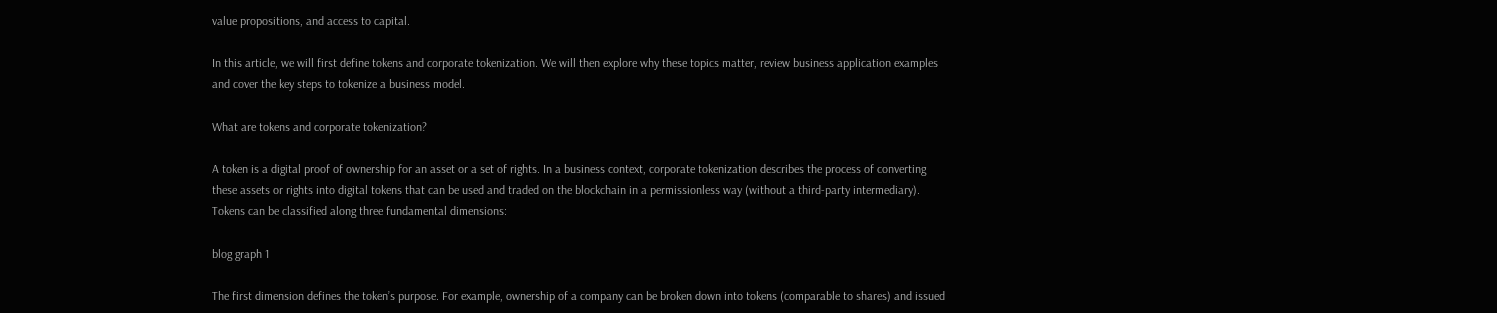value propositions, and access to capital.

In this article, we will first define tokens and corporate tokenization. We will then explore why these topics matter, review business application examples and cover the key steps to tokenize a business model.

What are tokens and corporate tokenization?

A token is a digital proof of ownership for an asset or a set of rights. In a business context, corporate tokenization describes the process of converting these assets or rights into digital tokens that can be used and traded on the blockchain in a permissionless way (without a third-party intermediary). Tokens can be classified along three fundamental dimensions:

blog graph 1

The first dimension defines the token’s purpose. For example, ownership of a company can be broken down into tokens (comparable to shares) and issued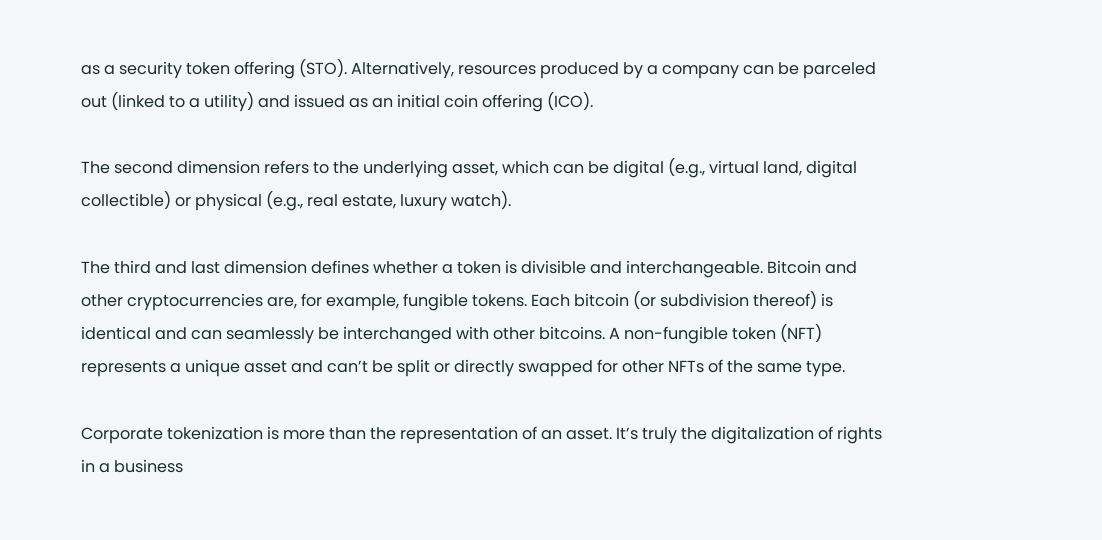as a security token offering (STO). Alternatively, resources produced by a company can be parceled out (linked to a utility) and issued as an initial coin offering (ICO).

The second dimension refers to the underlying asset, which can be digital (e.g., virtual land, digital collectible) or physical (e.g., real estate, luxury watch).

The third and last dimension defines whether a token is divisible and interchangeable. Bitcoin and other cryptocurrencies are, for example, fungible tokens. Each bitcoin (or subdivision thereof) is identical and can seamlessly be interchanged with other bitcoins. A non-fungible token (NFT) represents a unique asset and can’t be split or directly swapped for other NFTs of the same type.

Corporate tokenization is more than the representation of an asset. It’s truly the digitalization of rights in a business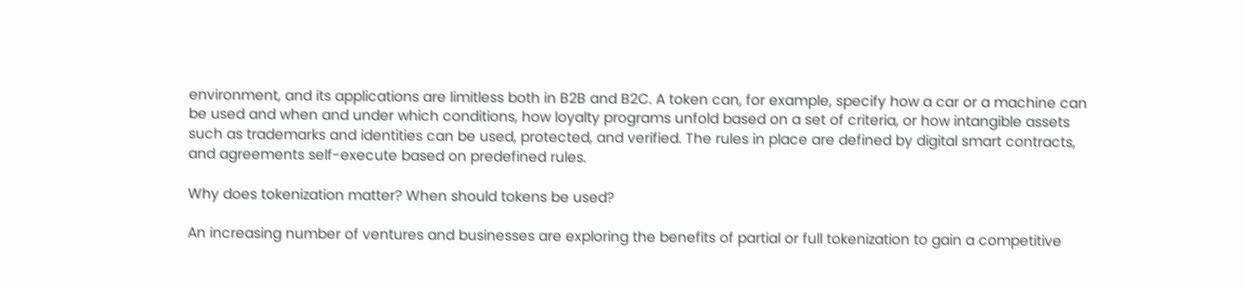environment, and its applications are limitless both in B2B and B2C. A token can, for example, specify how a car or a machine can be used and when and under which conditions, how loyalty programs unfold based on a set of criteria, or how intangible assets such as trademarks and identities can be used, protected, and verified. The rules in place are defined by digital smart contracts, and agreements self-execute based on predefined rules.

Why does tokenization matter? When should tokens be used?

An increasing number of ventures and businesses are exploring the benefits of partial or full tokenization to gain a competitive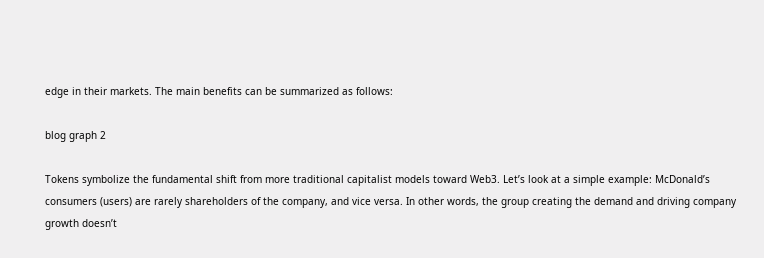edge in their markets. The main benefits can be summarized as follows:

blog graph 2

Tokens symbolize the fundamental shift from more traditional capitalist models toward Web3. Let’s look at a simple example: McDonald’s consumers (users) are rarely shareholders of the company, and vice versa. In other words, the group creating the demand and driving company growth doesn’t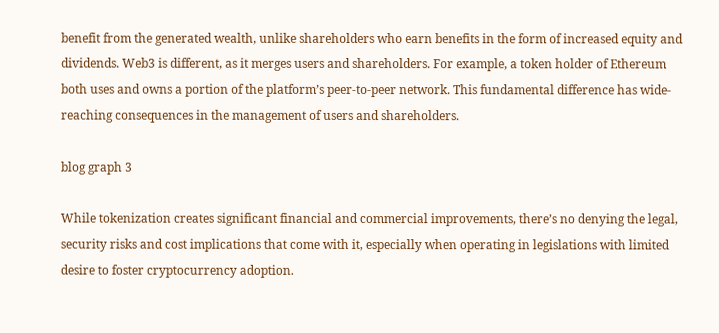benefit from the generated wealth, unlike shareholders who earn benefits in the form of increased equity and dividends. Web3 is different, as it merges users and shareholders. For example, a token holder of Ethereum both uses and owns a portion of the platform’s peer-to-peer network. This fundamental difference has wide-reaching consequences in the management of users and shareholders.

blog graph 3

While tokenization creates significant financial and commercial improvements, there’s no denying the legal, security risks and cost implications that come with it, especially when operating in legislations with limited desire to foster cryptocurrency adoption.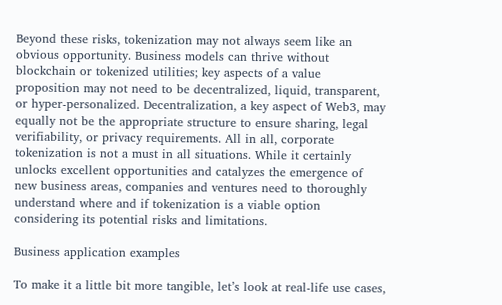Beyond these risks, tokenization may not always seem like an obvious opportunity. Business models can thrive without blockchain or tokenized utilities; key aspects of a value proposition may not need to be decentralized, liquid, transparent, or hyper-personalized. Decentralization, a key aspect of Web3, may equally not be the appropriate structure to ensure sharing, legal verifiability, or privacy requirements. All in all, corporate tokenization is not a must in all situations. While it certainly unlocks excellent opportunities and catalyzes the emergence of new business areas, companies and ventures need to thoroughly understand where and if tokenization is a viable option considering its potential risks and limitations.

Business application examples

To make it a little bit more tangible, let’s look at real-life use cases,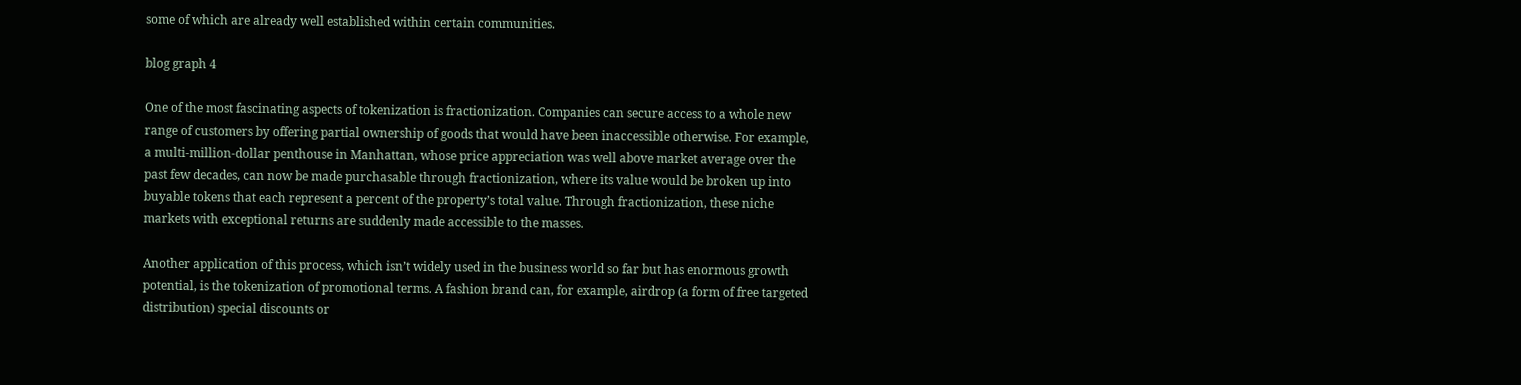some of which are already well established within certain communities.

blog graph 4

One of the most fascinating aspects of tokenization is fractionization. Companies can secure access to a whole new range of customers by offering partial ownership of goods that would have been inaccessible otherwise. For example, a multi-million-dollar penthouse in Manhattan, whose price appreciation was well above market average over the past few decades, can now be made purchasable through fractionization, where its value would be broken up into buyable tokens that each represent a percent of the property’s total value. Through fractionization, these niche markets with exceptional returns are suddenly made accessible to the masses.

Another application of this process, which isn’t widely used in the business world so far but has enormous growth potential, is the tokenization of promotional terms. A fashion brand can, for example, airdrop (a form of free targeted distribution) special discounts or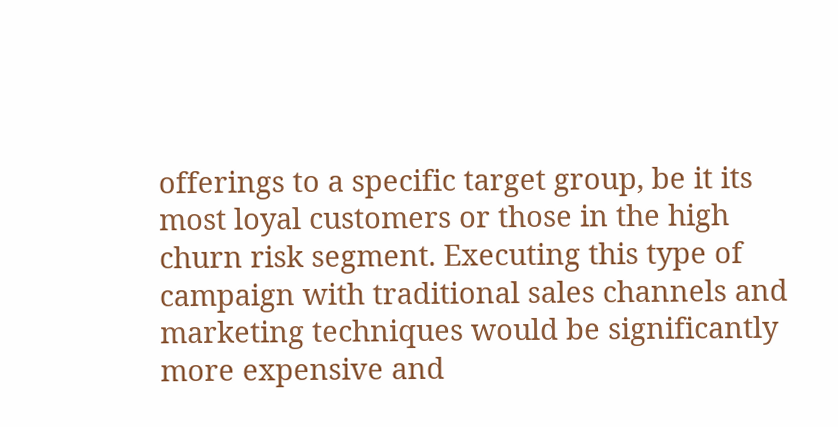offerings to a specific target group, be it its most loyal customers or those in the high churn risk segment. Executing this type of campaign with traditional sales channels and marketing techniques would be significantly more expensive and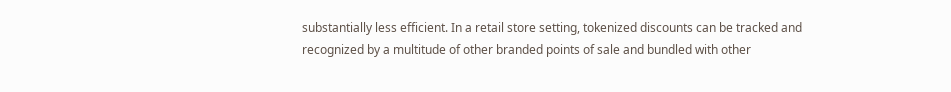substantially less efficient. In a retail store setting, tokenized discounts can be tracked and recognized by a multitude of other branded points of sale and bundled with other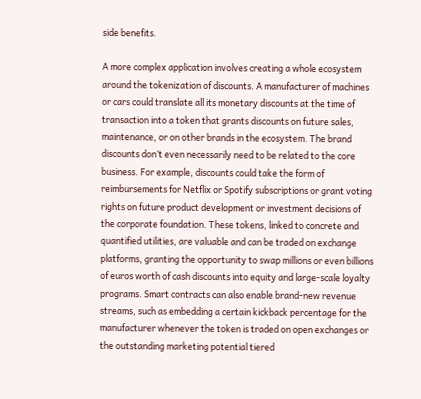side benefits.

A more complex application involves creating a whole ecosystem around the tokenization of discounts. A manufacturer of machines or cars could translate all its monetary discounts at the time of transaction into a token that grants discounts on future sales, maintenance, or on other brands in the ecosystem. The brand discounts don’t even necessarily need to be related to the core business. For example, discounts could take the form of reimbursements for Netflix or Spotify subscriptions or grant voting rights on future product development or investment decisions of the corporate foundation. These tokens, linked to concrete and quantified utilities, are valuable and can be traded on exchange platforms, granting the opportunity to swap millions or even billions of euros worth of cash discounts into equity and large-scale loyalty programs. Smart contracts can also enable brand-new revenue streams, such as embedding a certain kickback percentage for the manufacturer whenever the token is traded on open exchanges or the outstanding marketing potential tiered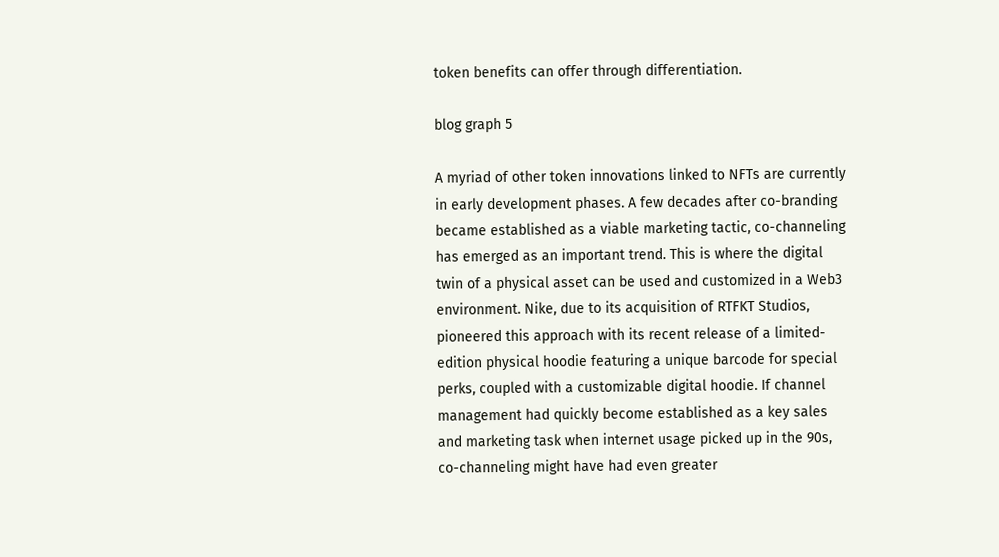token benefits can offer through differentiation.

blog graph 5

A myriad of other token innovations linked to NFTs are currently in early development phases. A few decades after co-branding became established as a viable marketing tactic, co-channeling has emerged as an important trend. This is where the digital twin of a physical asset can be used and customized in a Web3 environment. Nike, due to its acquisition of RTFKT Studios, pioneered this approach with its recent release of a limited-edition physical hoodie featuring a unique barcode for special perks, coupled with a customizable digital hoodie. If channel management had quickly become established as a key sales and marketing task when internet usage picked up in the 90s, co-channeling might have had even greater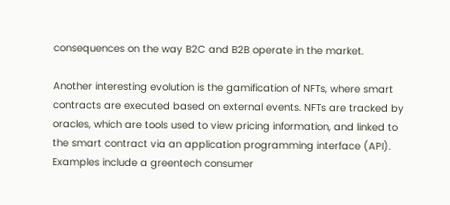consequences on the way B2C and B2B operate in the market.

Another interesting evolution is the gamification of NFTs, where smart contracts are executed based on external events. NFTs are tracked by oracles, which are tools used to view pricing information, and linked to the smart contract via an application programming interface (API). Examples include a greentech consumer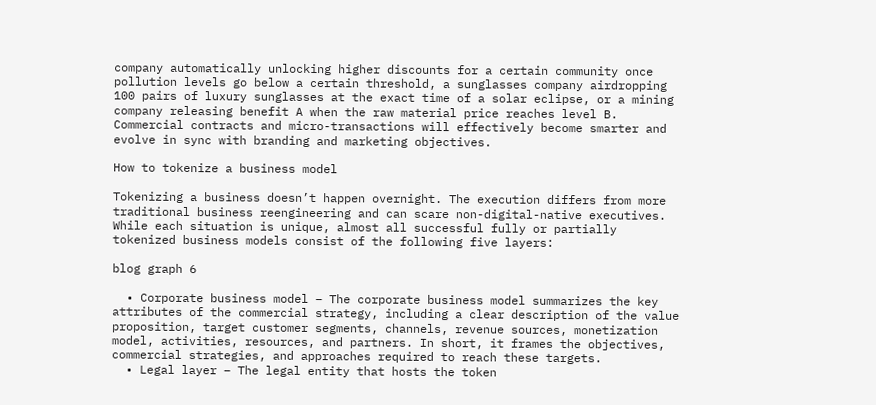company automatically unlocking higher discounts for a certain community once pollution levels go below a certain threshold, a sunglasses company airdropping 100 pairs of luxury sunglasses at the exact time of a solar eclipse, or a mining company releasing benefit A when the raw material price reaches level B. Commercial contracts and micro-transactions will effectively become smarter and evolve in sync with branding and marketing objectives.

How to tokenize a business model

Tokenizing a business doesn’t happen overnight. The execution differs from more traditional business reengineering and can scare non-digital-native executives. While each situation is unique, almost all successful fully or partially tokenized business models consist of the following five layers:

blog graph 6

  • Corporate business model – The corporate business model summarizes the key attributes of the commercial strategy, including a clear description of the value proposition, target customer segments, channels, revenue sources, monetization model, activities, resources, and partners. In short, it frames the objectives, commercial strategies, and approaches required to reach these targets.
  • Legal layer – The legal entity that hosts the token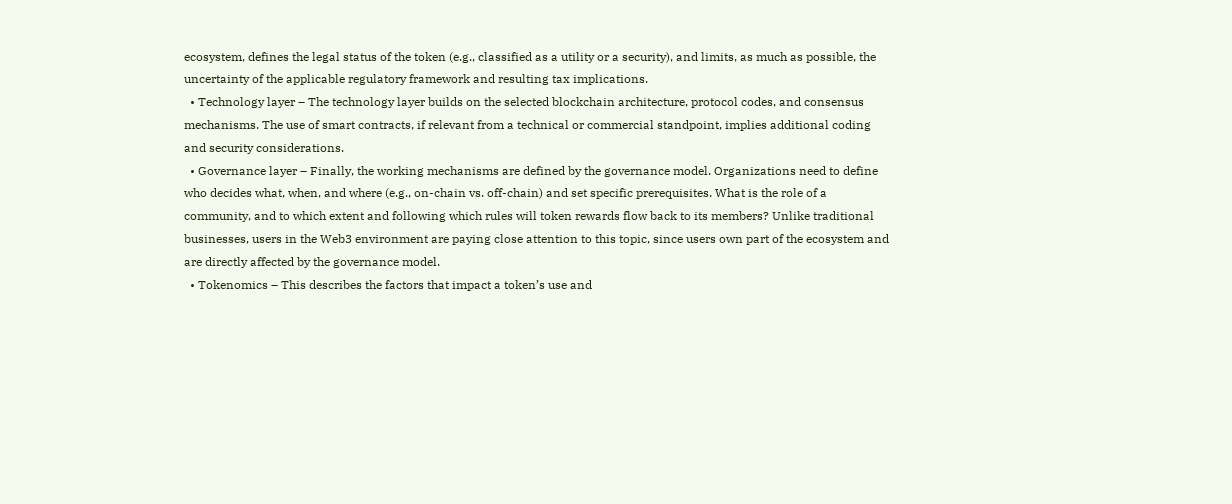ecosystem, defines the legal status of the token (e.g., classified as a utility or a security), and limits, as much as possible, the uncertainty of the applicable regulatory framework and resulting tax implications.
  • Technology layer – The technology layer builds on the selected blockchain architecture, protocol codes, and consensus mechanisms. The use of smart contracts, if relevant from a technical or commercial standpoint, implies additional coding and security considerations.
  • Governance layer – Finally, the working mechanisms are defined by the governance model. Organizations need to define who decides what, when, and where (e.g., on-chain vs. off-chain) and set specific prerequisites. What is the role of a community, and to which extent and following which rules will token rewards flow back to its members? Unlike traditional businesses, users in the Web3 environment are paying close attention to this topic, since users own part of the ecosystem and are directly affected by the governance model.
  • Tokenomics – This describes the factors that impact a token’s use and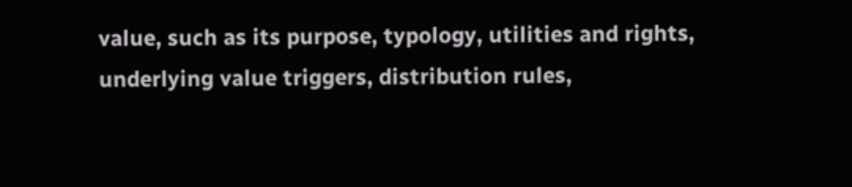value, such as its purpose, typology, utilities and rights, underlying value triggers, distribution rules,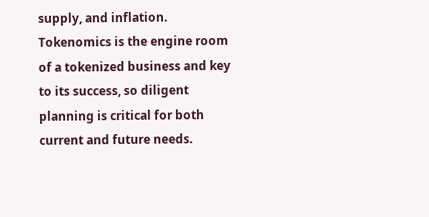supply, and inflation. Tokenomics is the engine room of a tokenized business and key to its success, so diligent planning is critical for both current and future needs.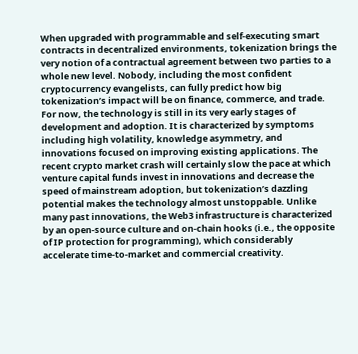When upgraded with programmable and self-executing smart contracts in decentralized environments, tokenization brings the very notion of a contractual agreement between two parties to a whole new level. Nobody, including the most confident cryptocurrency evangelists, can fully predict how big tokenization’s impact will be on finance, commerce, and trade. For now, the technology is still in its very early stages of development and adoption. It is characterized by symptoms including high volatility, knowledge asymmetry, and innovations focused on improving existing applications. The recent crypto market crash will certainly slow the pace at which venture capital funds invest in innovations and decrease the speed of mainstream adoption, but tokenization’s dazzling potential makes the technology almost unstoppable. Unlike many past innovations, the Web3 infrastructure is characterized by an open-source culture and on-chain hooks (i.e., the opposite of IP protection for programming), which considerably accelerate time-to-market and commercial creativity.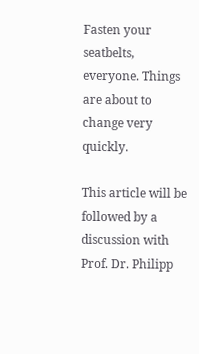Fasten your seatbelts, everyone. Things are about to change very quickly.

This article will be followed by a discussion with Prof. Dr. Philipp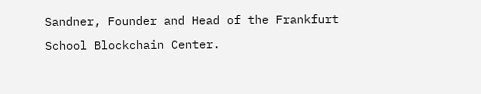Sandner, Founder and Head of the Frankfurt School Blockchain Center.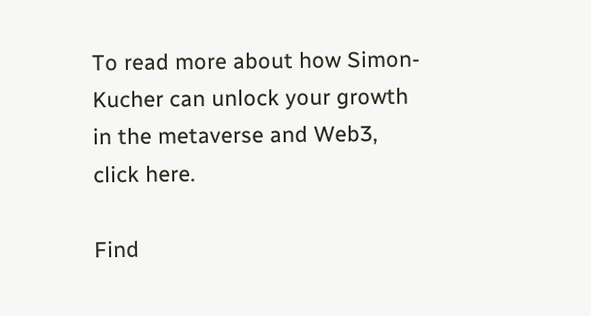To read more about how Simon-Kucher can unlock your growth in the metaverse and Web3, click here.

Find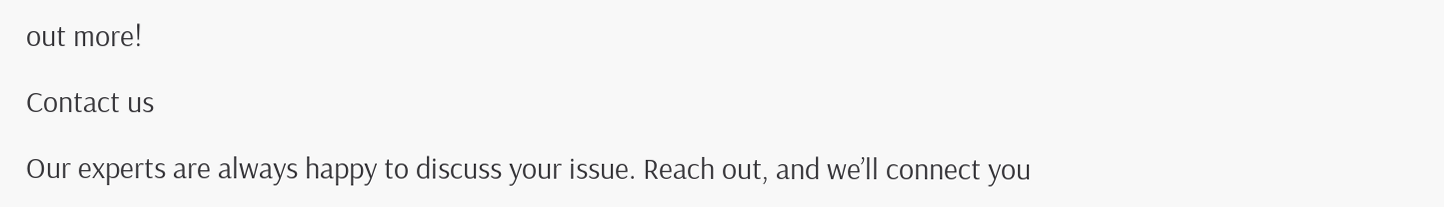out more!

Contact us

Our experts are always happy to discuss your issue. Reach out, and we’ll connect you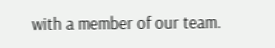with a member of our team.